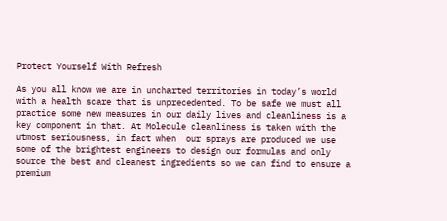Protect Yourself With Refresh

As you all know we are in uncharted territories in today’s world with a health scare that is unprecedented. To be safe we must all practice some new measures in our daily lives and cleanliness is a key component in that. At Molecule cleanliness is taken with the utmost seriousness, in fact when  our sprays are produced we use some of the brightest engineers to design our formulas and only source the best and cleanest ingredients so we can find to ensure a premium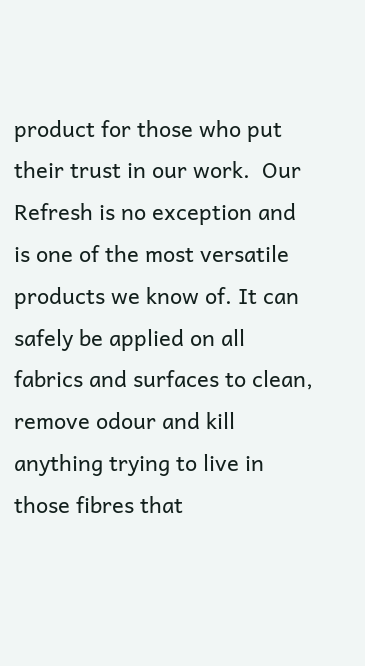product for those who put their trust in our work.  Our Refresh is no exception and is one of the most versatile products we know of. It can safely be applied on all fabrics and surfaces to clean, remove odour and kill anything trying to live in those fibres that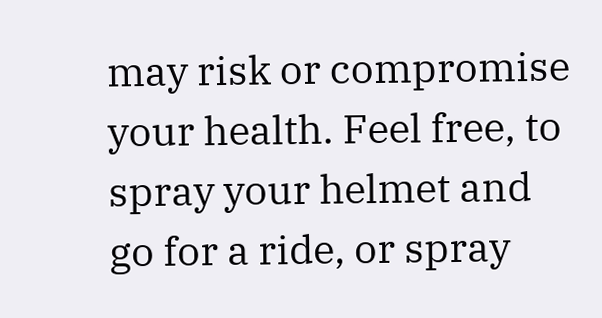may risk or compromise your health. Feel free, to spray your helmet and go for a ride, or spray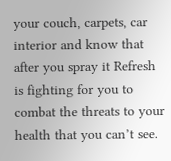your couch, carpets, car interior and know that after you spray it Refresh is fighting for you to combat the threats to your health that you can’t see.